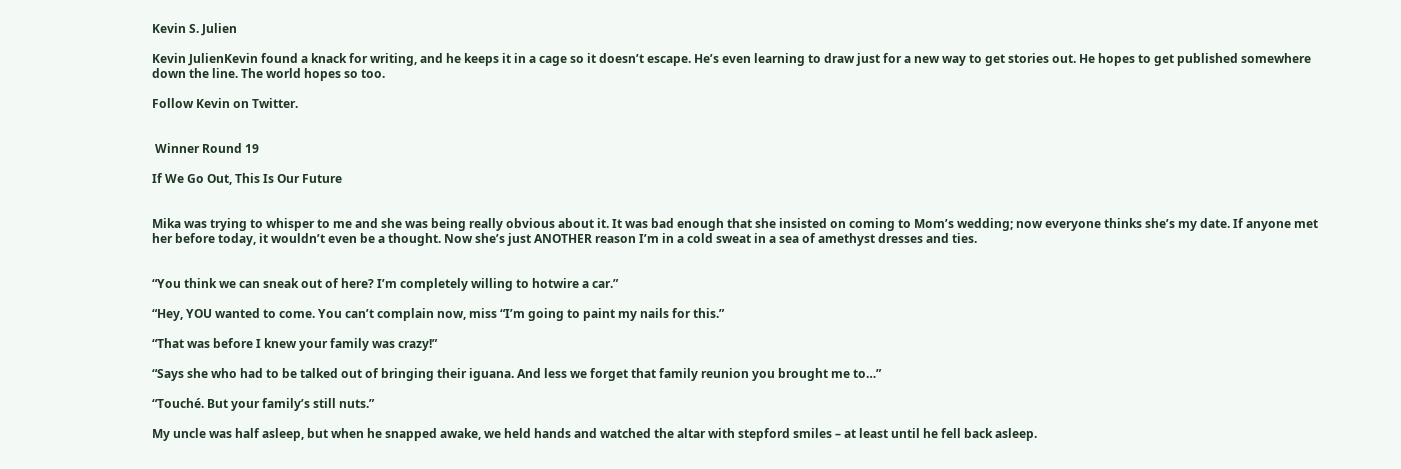Kevin S. Julien

Kevin JulienKevin found a knack for writing, and he keeps it in a cage so it doesn’t escape. He’s even learning to draw just for a new way to get stories out. He hopes to get published somewhere down the line. The world hopes so too.

Follow Kevin on Twitter.


 Winner Round 19

If We Go Out, This Is Our Future


Mika was trying to whisper to me and she was being really obvious about it. It was bad enough that she insisted on coming to Mom’s wedding; now everyone thinks she’s my date. If anyone met her before today, it wouldn’t even be a thought. Now she’s just ANOTHER reason I’m in a cold sweat in a sea of amethyst dresses and ties.


“You think we can sneak out of here? I’m completely willing to hotwire a car.”

“Hey, YOU wanted to come. You can’t complain now, miss “I’m going to paint my nails for this.”

“That was before I knew your family was crazy!”

“Says she who had to be talked out of bringing their iguana. And less we forget that family reunion you brought me to…”

“Touché. But your family’s still nuts.”

My uncle was half asleep, but when he snapped awake, we held hands and watched the altar with stepford smiles – at least until he fell back asleep.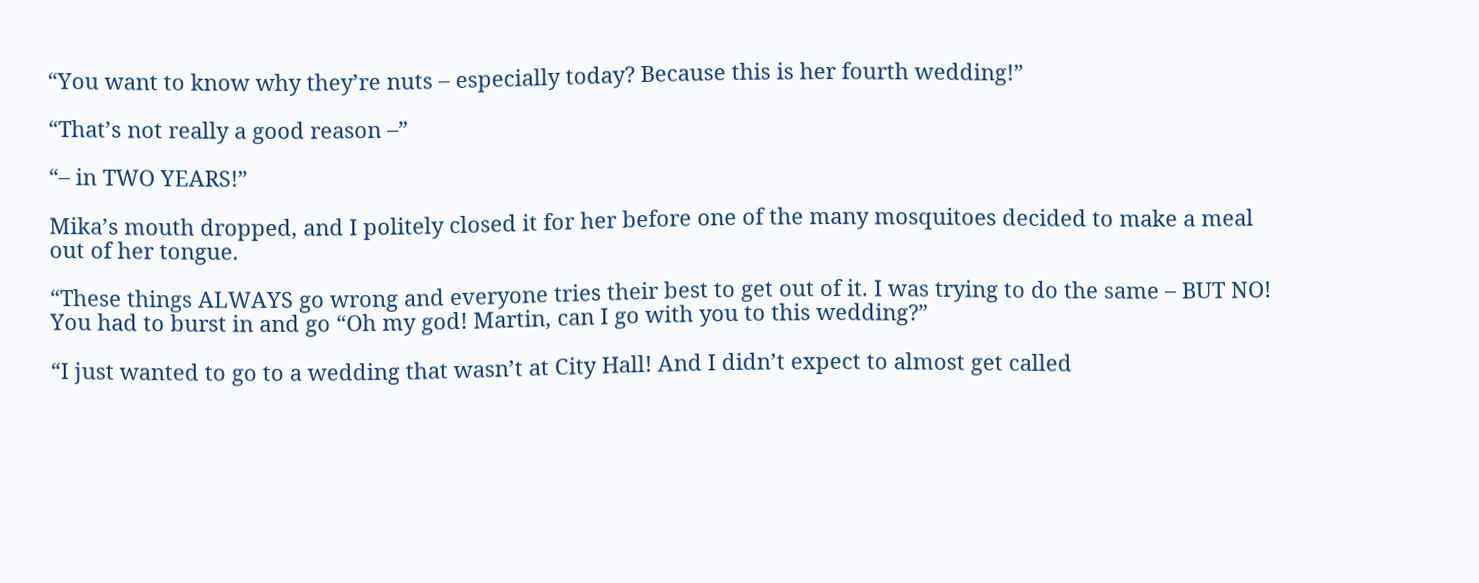“You want to know why they’re nuts – especially today? Because this is her fourth wedding!”

“That’s not really a good reason –”

“– in TWO YEARS!”

Mika’s mouth dropped, and I politely closed it for her before one of the many mosquitoes decided to make a meal out of her tongue.

“These things ALWAYS go wrong and everyone tries their best to get out of it. I was trying to do the same – BUT NO! You had to burst in and go “Oh my god! Martin, can I go with you to this wedding?”

“I just wanted to go to a wedding that wasn’t at City Hall! And I didn’t expect to almost get called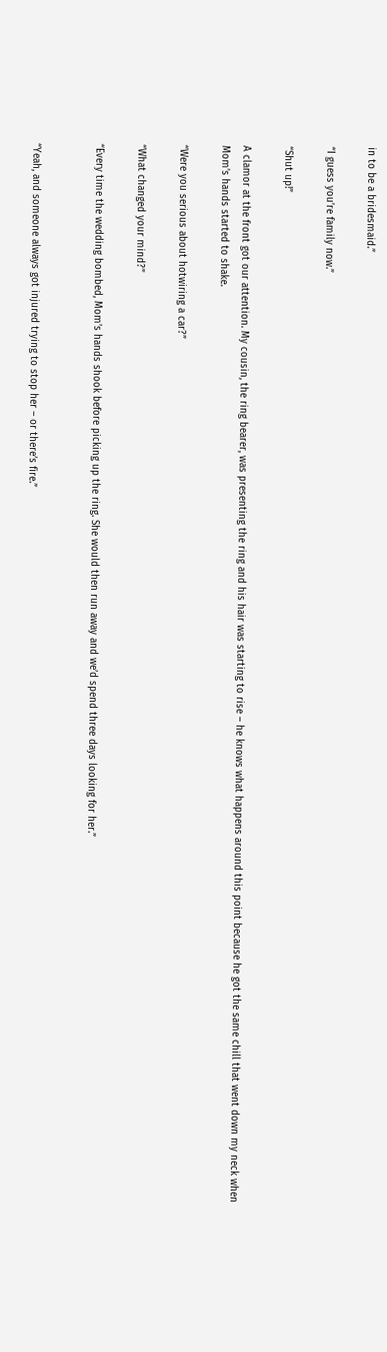in to be a bridesmaid.”

“I guess you’re family now.”

“Shut up!”

A clamor at the front got our attention. My cousin, the ring bearer, was presenting the ring and his hair was starting to rise – he knows what happens around this point because he got the same chill that went down my neck when Mom’s hands started to shake.

“Were you serious about hotwiring a car?”

“What changed your mind?”

“Every time the wedding bombed, Mom’s hands shook before picking up the ring. She would then run away and we’d spend three days looking for her.”


“Yeah, and someone always got injured trying to stop her – or there’s fire.”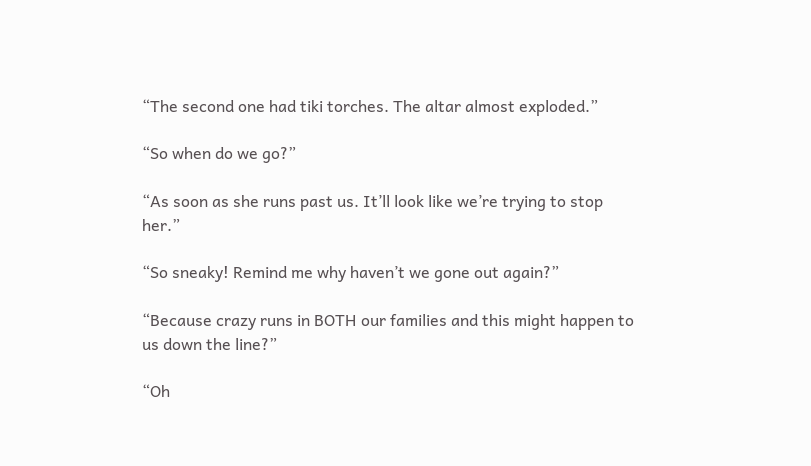“The second one had tiki torches. The altar almost exploded.”

“So when do we go?”

“As soon as she runs past us. It’ll look like we’re trying to stop her.”

“So sneaky! Remind me why haven’t we gone out again?”

“Because crazy runs in BOTH our families and this might happen to us down the line?”

“Oh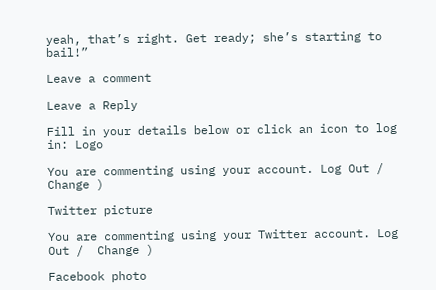yeah, that’s right. Get ready; she’s starting to bail!”

Leave a comment

Leave a Reply

Fill in your details below or click an icon to log in: Logo

You are commenting using your account. Log Out /  Change )

Twitter picture

You are commenting using your Twitter account. Log Out /  Change )

Facebook photo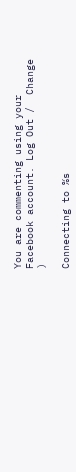You are commenting using your Facebook account. Log Out /  Change )

Connecting to %s